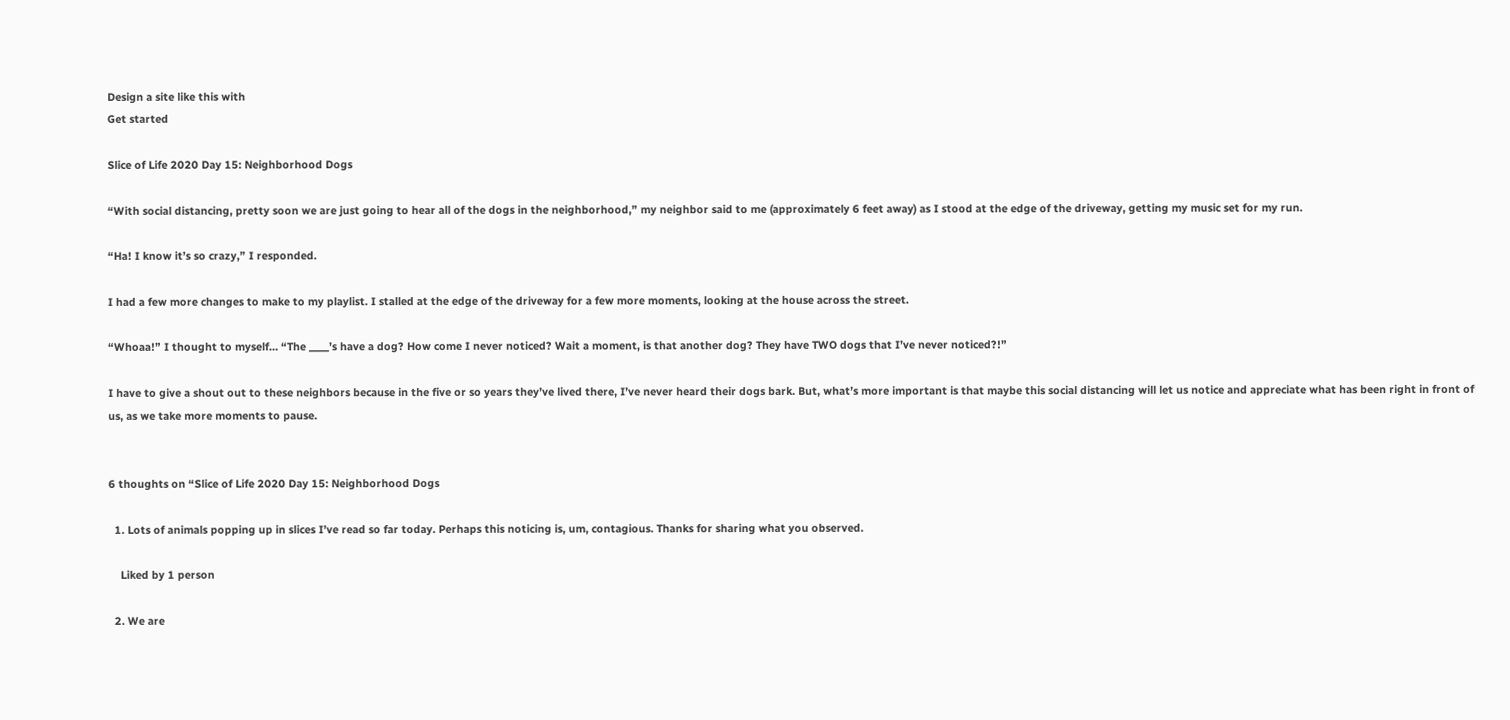Design a site like this with
Get started

Slice of Life 2020 Day 15: Neighborhood Dogs

“With social distancing, pretty soon we are just going to hear all of the dogs in the neighborhood,” my neighbor said to me (approximately 6 feet away) as I stood at the edge of the driveway, getting my music set for my run.

“Ha! I know it’s so crazy,” I responded.

I had a few more changes to make to my playlist. I stalled at the edge of the driveway for a few more moments, looking at the house across the street.

“Whoaa!” I thought to myself… “The ____’s have a dog? How come I never noticed? Wait a moment, is that another dog? They have TWO dogs that I’ve never noticed?!”

I have to give a shout out to these neighbors because in the five or so years they’ve lived there, I’ve never heard their dogs bark. But, what’s more important is that maybe this social distancing will let us notice and appreciate what has been right in front of us, as we take more moments to pause.


6 thoughts on “Slice of Life 2020 Day 15: Neighborhood Dogs

  1. Lots of animals popping up in slices I’ve read so far today. Perhaps this noticing is, um, contagious. Thanks for sharing what you observed.

    Liked by 1 person

  2. We are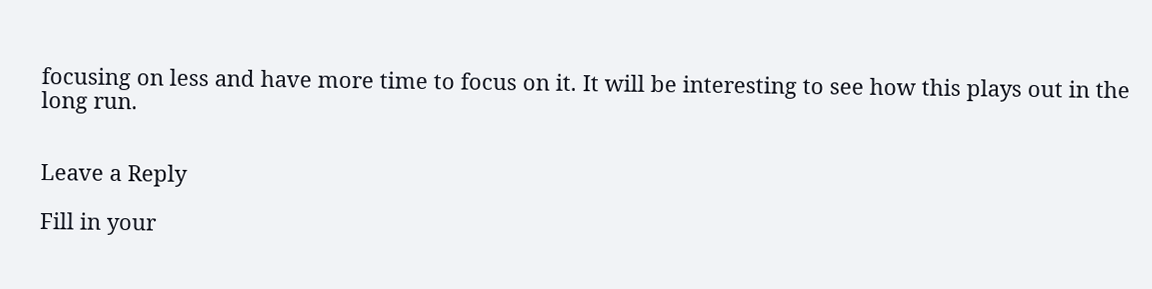focusing on less and have more time to focus on it. It will be interesting to see how this plays out in the long run.


Leave a Reply

Fill in your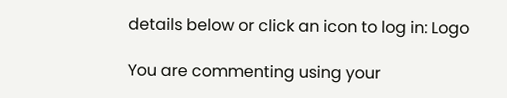details below or click an icon to log in: Logo

You are commenting using your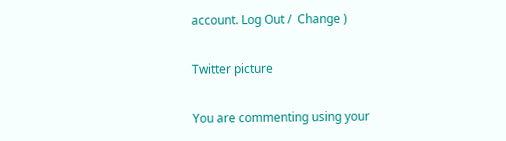account. Log Out /  Change )

Twitter picture

You are commenting using your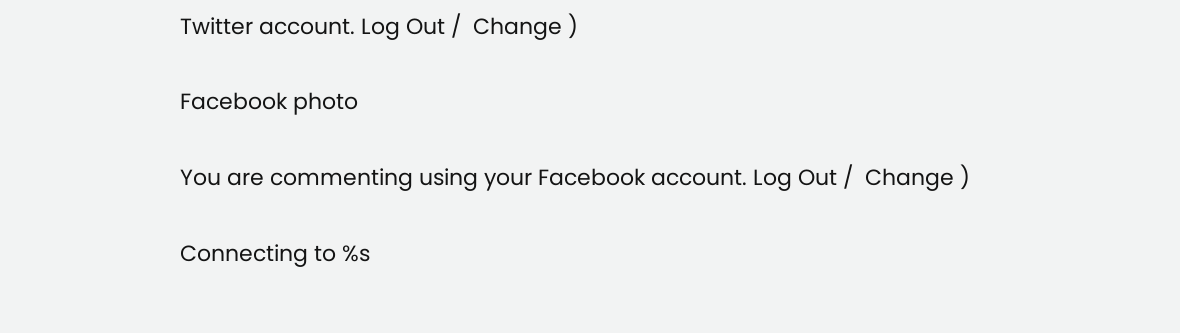Twitter account. Log Out /  Change )

Facebook photo

You are commenting using your Facebook account. Log Out /  Change )

Connecting to %s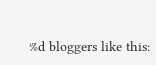%d bloggers like this: